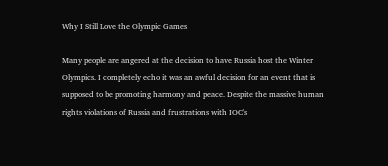Why I Still Love the Olympic Games

Many people are angered at the decision to have Russia host the Winter Olympics. I completely echo it was an awful decision for an event that is supposed to be promoting harmony and peace. Despite the massive human rights violations of Russia and frustrations with IOC's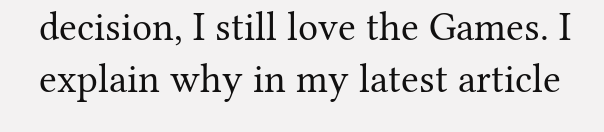decision, I still love the Games. I explain why in my latest article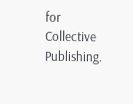for Collective Publishing.